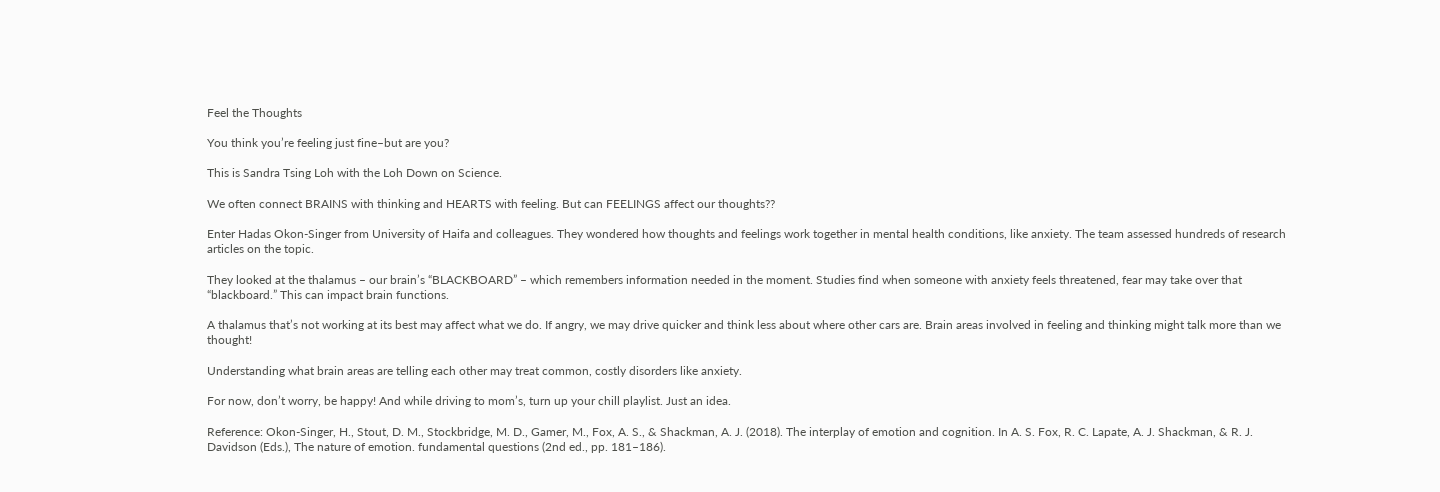Feel the Thoughts

You think you’re feeling just fine–but are you?

This is Sandra Tsing Loh with the Loh Down on Science.

We often connect BRAINS with thinking and HEARTS with feeling. But can FEELINGS affect our thoughts??

Enter Hadas Okon-Singer from University of Haifa and colleagues. They wondered how thoughts and feelings work together in mental health conditions, like anxiety. The team assessed hundreds of research articles on the topic.

They looked at the thalamus – our brain’s “BLACKBOARD” – which remembers information needed in the moment. Studies find when someone with anxiety feels threatened, fear may take over that “blackboard.” This can impact brain functions.

A thalamus that’s not working at its best may affect what we do. If angry, we may drive quicker and think less about where other cars are. Brain areas involved in feeling and thinking might talk more than we thought!

Understanding what brain areas are telling each other may treat common, costly disorders like anxiety.

For now, don’t worry, be happy! And while driving to mom’s, turn up your chill playlist. Just an idea.

Reference: Okon-Singer, H., Stout, D. M., Stockbridge, M. D., Gamer, M., Fox, A. S., & Shackman, A. J. (2018). The interplay of emotion and cognition. In A. S. Fox, R. C. Lapate, A. J. Shackman, & R. J. Davidson (Eds.), The nature of emotion. fundamental questions (2nd ed., pp. 181–186).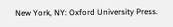New York, NY: Oxford University Press.